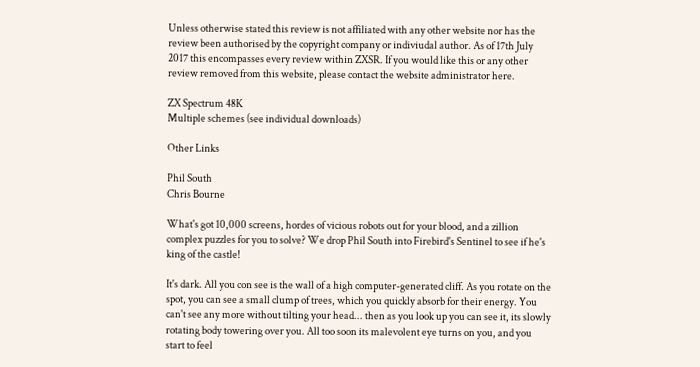Unless otherwise stated this review is not affiliated with any other website nor has the review been authorised by the copyright company or indiviudal author. As of 17th July 2017 this encompasses every review within ZXSR. If you would like this or any other review removed from this website, please contact the website administrator here.

ZX Spectrum 48K
Multiple schemes (see individual downloads)

Other Links

Phil South
Chris Bourne

What's got 10,000 screens, hordes of vicious robots out for your blood, and a zillion complex puzzles for you to solve? We drop Phil South into Firebird's Sentinel to see if he's king of the castle!

It's dark. All you con see is the wall of a high computer-generated cliff. As you rotate on the spot, you can see a small clump of trees, which you quickly absorb for their energy. You can't see any more without tilting your head... then as you look up you can see it, its slowly rotating body towering over you. All too soon its malevolent eye turns on you, and you start to feel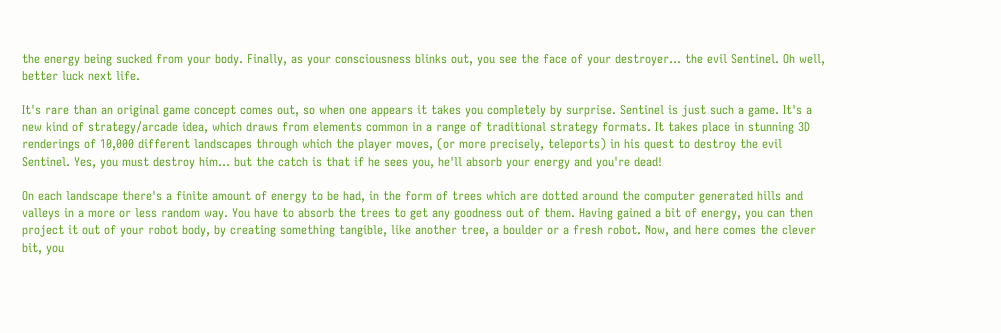the energy being sucked from your body. Finally, as your consciousness blinks out, you see the face of your destroyer... the evil Sentinel. Oh well, better luck next life.

It's rare than an original game concept comes out, so when one appears it takes you completely by surprise. Sentinel is just such a game. It's a new kind of strategy/arcade idea, which draws from elements common in a range of traditional strategy formats. It takes place in stunning 3D renderings of 10,000 different landscapes through which the player moves, (or more precisely, teleports) in his quest to destroy the evil Sentinel. Yes, you must destroy him... but the catch is that if he sees you, he'll absorb your energy and you're dead!

On each landscape there's a finite amount of energy to be had, in the form of trees which are dotted around the computer generated hills and valleys in a more or less random way. You have to absorb the trees to get any goodness out of them. Having gained a bit of energy, you can then project it out of your robot body, by creating something tangible, like another tree, a boulder or a fresh robot. Now, and here comes the clever bit, you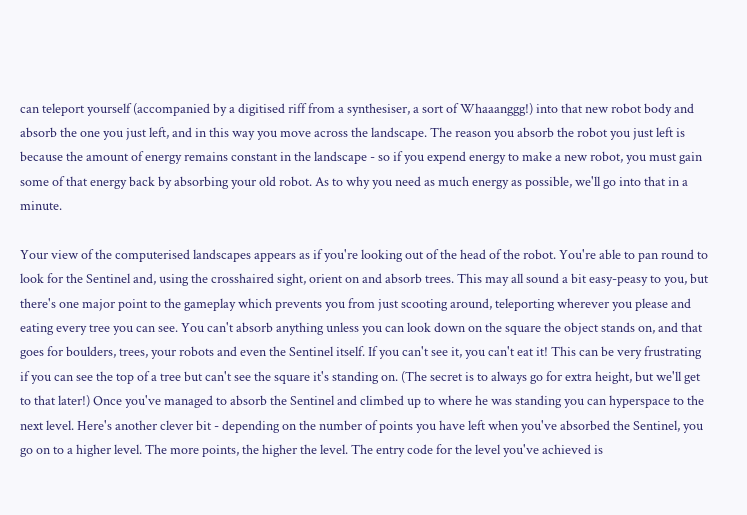can teleport yourself (accompanied by a digitised riff from a synthesiser, a sort of Whaaanggg!) into that new robot body and absorb the one you just left, and in this way you move across the landscape. The reason you absorb the robot you just left is because the amount of energy remains constant in the landscape - so if you expend energy to make a new robot, you must gain some of that energy back by absorbing your old robot. As to why you need as much energy as possible, we'll go into that in a minute.

Your view of the computerised landscapes appears as if you're looking out of the head of the robot. You're able to pan round to look for the Sentinel and, using the crosshaired sight, orient on and absorb trees. This may all sound a bit easy-peasy to you, but there's one major point to the gameplay which prevents you from just scooting around, teleporting wherever you please and eating every tree you can see. You can't absorb anything unless you can look down on the square the object stands on, and that goes for boulders, trees, your robots and even the Sentinel itself. If you can't see it, you can't eat it! This can be very frustrating if you can see the top of a tree but can't see the square it's standing on. (The secret is to always go for extra height, but we'll get to that later!) Once you've managed to absorb the Sentinel and climbed up to where he was standing you can hyperspace to the next level. Here's another clever bit - depending on the number of points you have left when you've absorbed the Sentinel, you go on to a higher level. The more points, the higher the level. The entry code for the level you've achieved is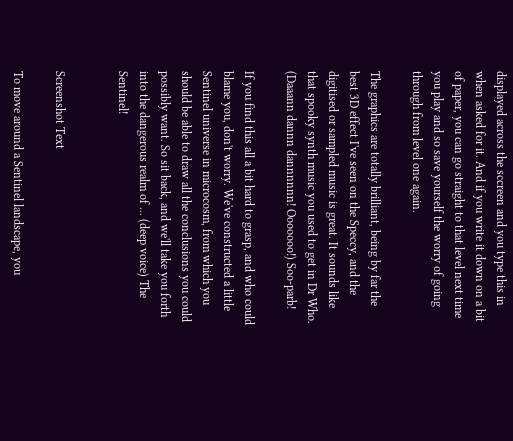displayed across the sccreen and you type this in when asked for it. And if you write it down on a bit of paper, you can go straight to that level next time you play and so save yourself the worry of going through from level one again.

The graphics are totally brilliant, being by far the best 3D effect I've seen on the Speccy, and the digitised or sampled music is great. It sounds like that spooky synth music you used to get in Dr Who. (Daaann dannn dannnnnn! Ooooooo!) Soo-parb!

If you find this all a bit hard to grasp, and who could blame you, don't worry. We've constructed a little Sentinel universe in microcosm, from which you should be able to draw all the conclusions you could possibly want. So sit back, and we'll take you forth into the dangerous realm of ... (deep voice) The Sentinel!


Screenshot Text

To move around a Sentinel landscape, you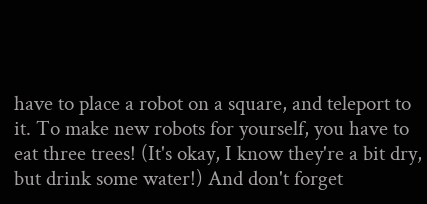have to place a robot on a square, and teleport to it. To make new robots for yourself, you have to eat three trees! (It's okay, I know they're a bit dry, but drink some water!) And don't forget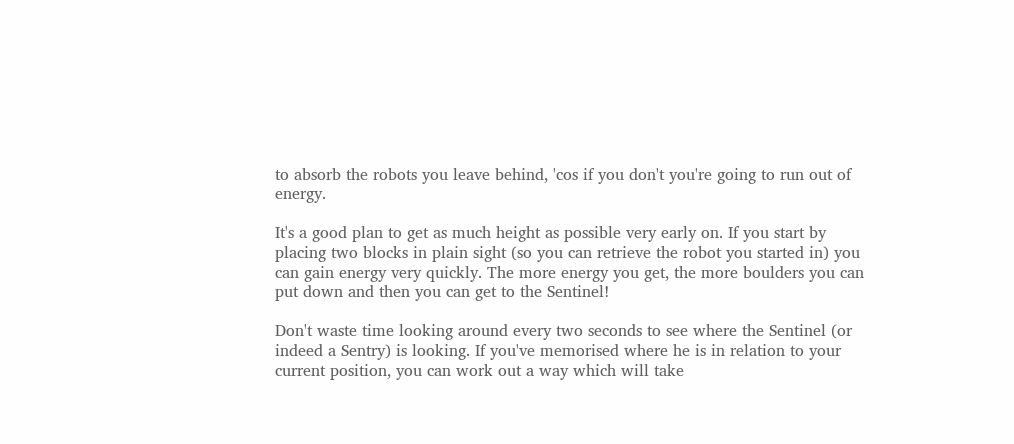to absorb the robots you leave behind, 'cos if you don't you're going to run out of energy.

It's a good plan to get as much height as possible very early on. If you start by placing two blocks in plain sight (so you can retrieve the robot you started in) you can gain energy very quickly. The more energy you get, the more boulders you can put down and then you can get to the Sentinel!

Don't waste time looking around every two seconds to see where the Sentinel (or indeed a Sentry) is looking. If you've memorised where he is in relation to your current position, you can work out a way which will take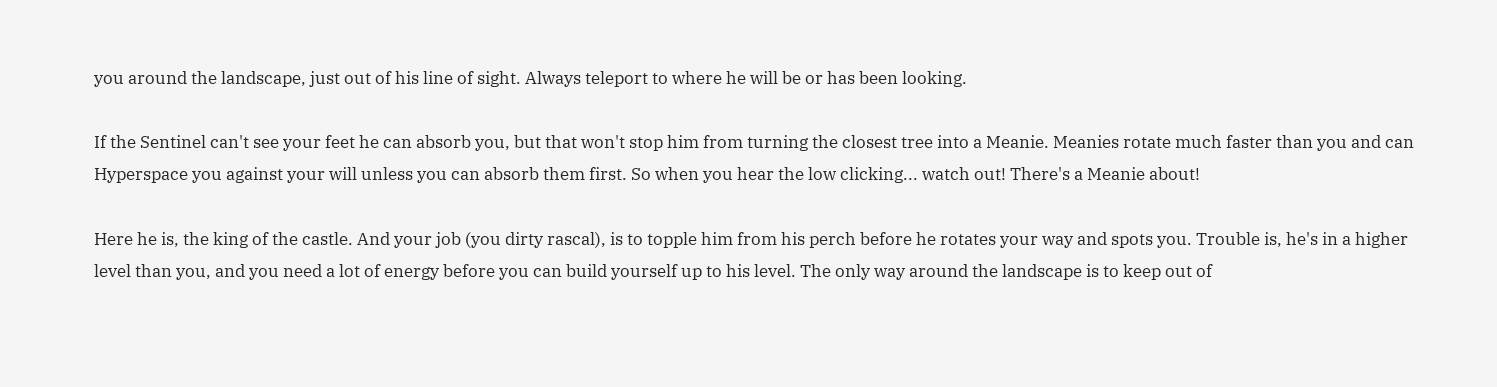you around the landscape, just out of his line of sight. Always teleport to where he will be or has been looking.

If the Sentinel can't see your feet he can absorb you, but that won't stop him from turning the closest tree into a Meanie. Meanies rotate much faster than you and can Hyperspace you against your will unless you can absorb them first. So when you hear the low clicking... watch out! There's a Meanie about!

Here he is, the king of the castle. And your job (you dirty rascal), is to topple him from his perch before he rotates your way and spots you. Trouble is, he's in a higher level than you, and you need a lot of energy before you can build yourself up to his level. The only way around the landscape is to keep out of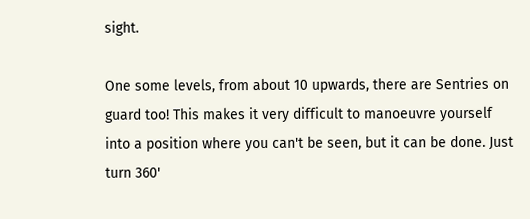sight.

One some levels, from about 10 upwards, there are Sentries on guard too! This makes it very difficult to manoeuvre yourself into a position where you can't be seen, but it can be done. Just turn 360'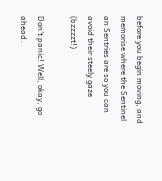before you begin moving, and memorise where the Sentinel an Sentries are so you can avoid their steely gaze (bzzzzt!)

Don't panic! Well, okay, go ahead.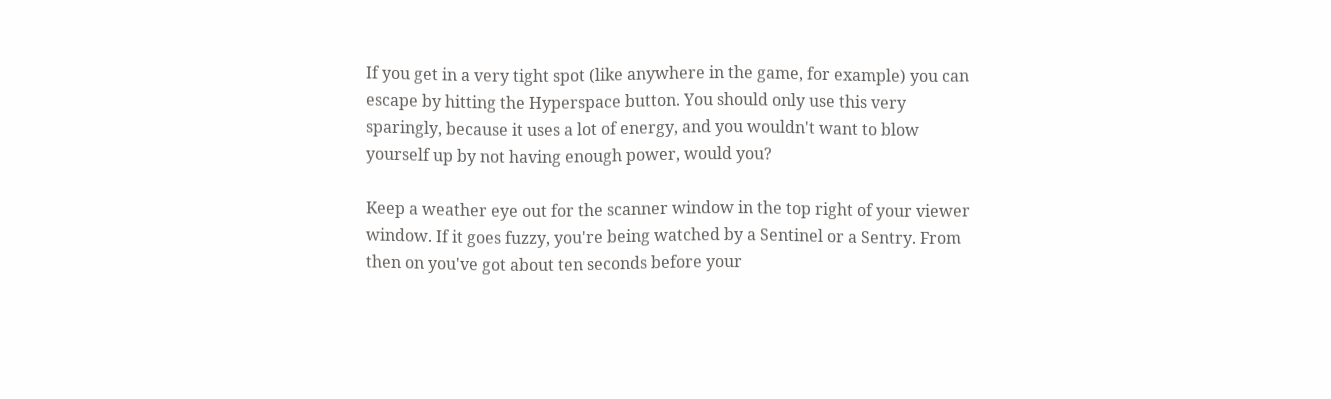If you get in a very tight spot (like anywhere in the game, for example) you can escape by hitting the Hyperspace button. You should only use this very sparingly, because it uses a lot of energy, and you wouldn't want to blow yourself up by not having enough power, would you?

Keep a weather eye out for the scanner window in the top right of your viewer window. If it goes fuzzy, you're being watched by a Sentinel or a Sentry. From then on you've got about ten seconds before your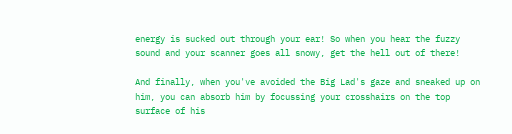energy is sucked out through your ear! So when you hear the fuzzy sound and your scanner goes all snowy, get the hell out of there!

And finally, when you've avoided the Big Lad's gaze and sneaked up on him, you can absorb him by focussing your crosshairs on the top surface of his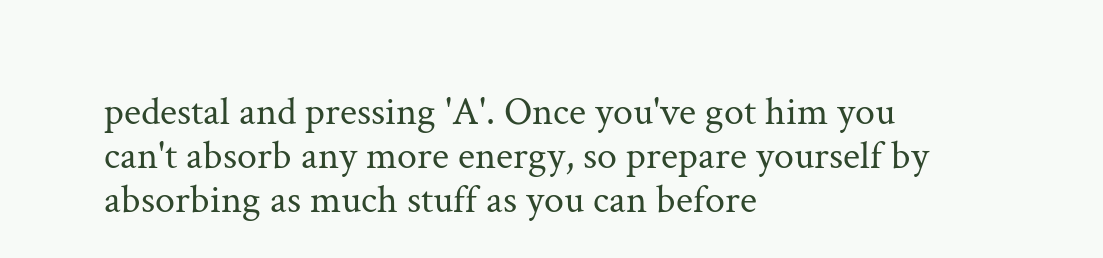pedestal and pressing 'A'. Once you've got him you can't absorb any more energy, so prepare yourself by absorbing as much stuff as you can before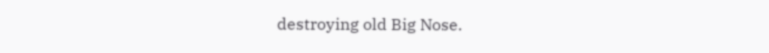destroying old Big Nose.